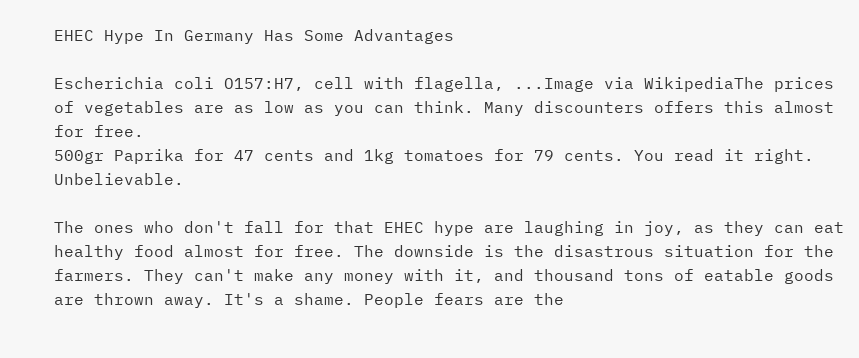EHEC Hype In Germany Has Some Advantages

Escherichia coli O157:H7, cell with flagella, ...Image via WikipediaThe prices of vegetables are as low as you can think. Many discounters offers this almost for free.
500gr Paprika for 47 cents and 1kg tomatoes for 79 cents. You read it right. Unbelievable.

The ones who don't fall for that EHEC hype are laughing in joy, as they can eat healthy food almost for free. The downside is the disastrous situation for the farmers. They can't make any money with it, and thousand tons of eatable goods are thrown away. It's a shame. People fears are the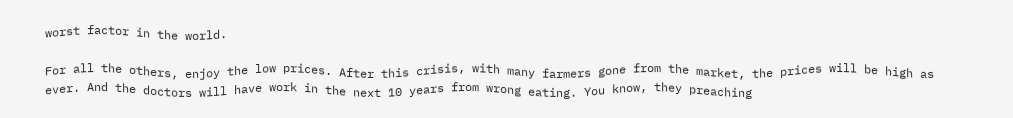worst factor in the world.

For all the others, enjoy the low prices. After this crisis, with many farmers gone from the market, the prices will be high as ever. And the doctors will have work in the next 10 years from wrong eating. You know, they preaching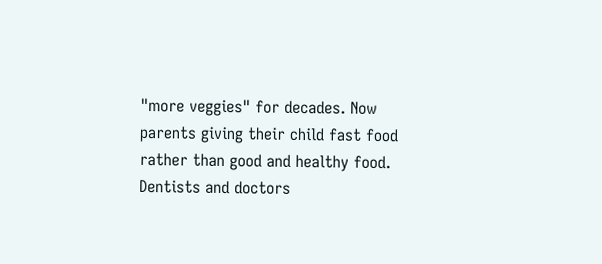"more veggies" for decades. Now parents giving their child fast food rather than good and healthy food. Dentists and doctors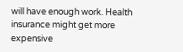will have enough work. Health insurance might get more expensive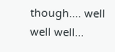though.... well well well...